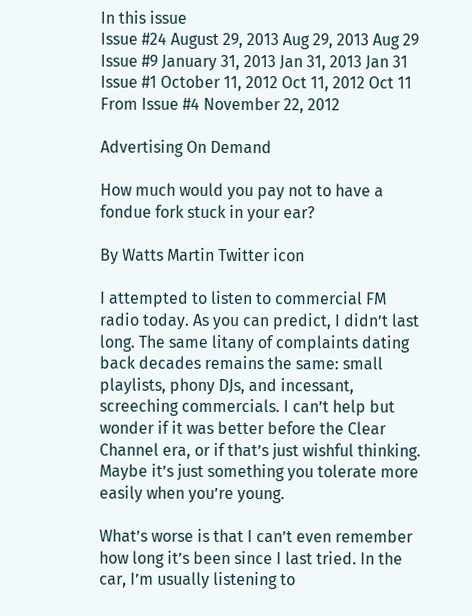In this issue
Issue #24 August 29, 2013 Aug 29, 2013 Aug 29
Issue #9 January 31, 2013 Jan 31, 2013 Jan 31
Issue #1 October 11, 2012 Oct 11, 2012 Oct 11
From Issue #4 November 22, 2012

Advertising On Demand

How much would you pay not to have a fondue fork stuck in your ear?

By Watts Martin Twitter icon

I attempted to listen to commercial FM radio today. As you can predict, I didn’t last long. The same litany of complaints dating back decades remains the same: small playlists, phony DJs, and incessant, screeching commercials. I can’t help but wonder if it was better before the Clear Channel era, or if that’s just wishful thinking. Maybe it’s just something you tolerate more easily when you’re young.

What’s worse is that I can’t even remember how long it’s been since I last tried. In the car, I’m usually listening to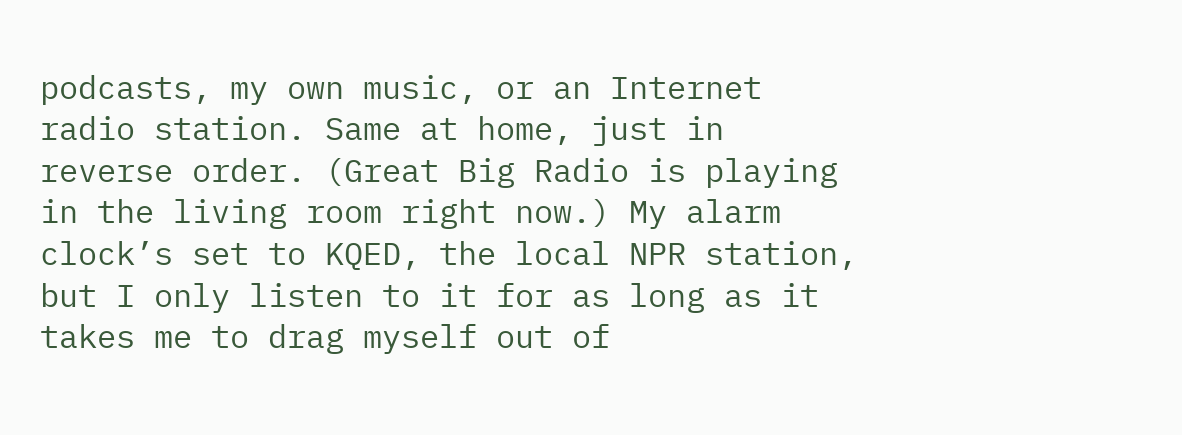podcasts, my own music, or an Internet radio station. Same at home, just in reverse order. (Great Big Radio is playing in the living room right now.) My alarm clock’s set to KQED, the local NPR station, but I only listen to it for as long as it takes me to drag myself out of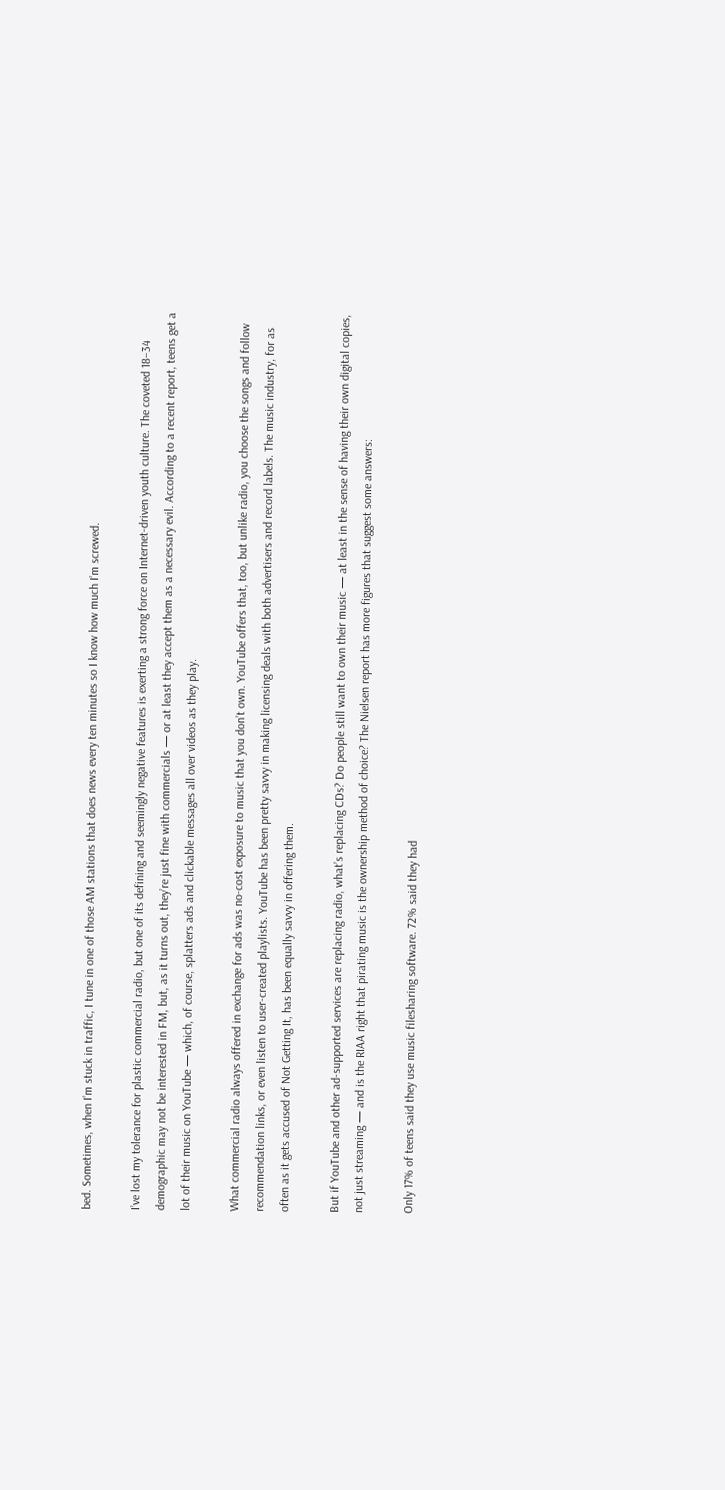bed. Sometimes, when I’m stuck in traffic, I tune in one of those AM stations that does news every ten minutes so I know how much I’m screwed.

I’ve lost my tolerance for plastic commercial radio, but one of its defining and seemingly negative features is exerting a strong force on Internet-driven youth culture. The coveted 18–34 demographic may not be interested in FM, but, as it turns out, they’re just fine with commercials — or at least they accept them as a necessary evil. According to a recent report, teens get a lot of their music on YouTube — which, of course, splatters ads and clickable messages all over videos as they play.

What commercial radio always offered in exchange for ads was no-cost exposure to music that you don’t own. YouTube offers that, too, but unlike radio, you choose the songs and follow recommendation links, or even listen to user-created playlists. YouTube has been pretty savvy in making licensing deals with both advertisers and record labels. The music industry, for as often as it gets accused of Not Getting It, has been equally savvy in offering them.

But if YouTube and other ad-supported services are replacing radio, what’s replacing CDs? Do people still want to own their music — at least in the sense of having their own digital copies, not just streaming — and is the RIAA right that pirating music is the ownership method of choice? The Nielsen report has more figures that suggest some answers:

Only 17% of teens said they use music filesharing software. 72% said they had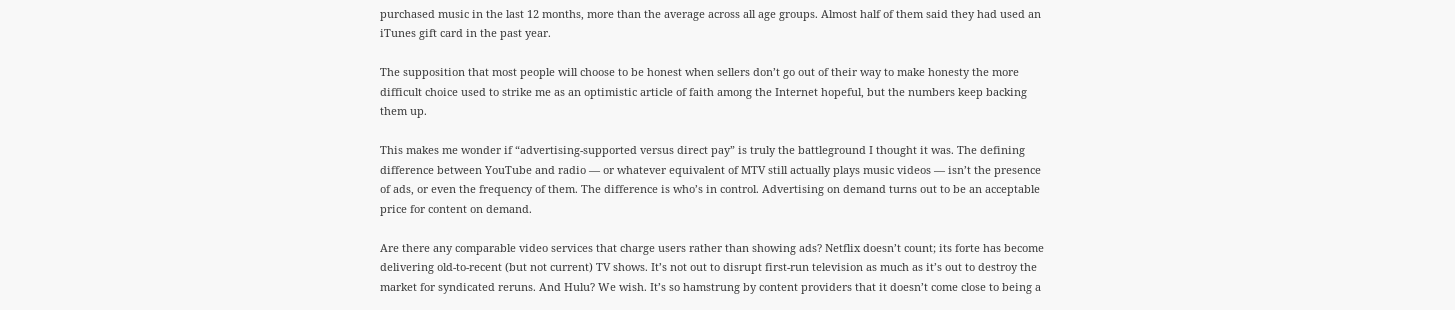purchased music in the last 12 months, more than the average across all age groups. Almost half of them said they had used an iTunes gift card in the past year.

The supposition that most people will choose to be honest when sellers don’t go out of their way to make honesty the more difficult choice used to strike me as an optimistic article of faith among the Internet hopeful, but the numbers keep backing them up.

This makes me wonder if “advertising-supported versus direct pay” is truly the battleground I thought it was. The defining difference between YouTube and radio — or whatever equivalent of MTV still actually plays music videos — isn’t the presence of ads, or even the frequency of them. The difference is who’s in control. Advertising on demand turns out to be an acceptable price for content on demand.

Are there any comparable video services that charge users rather than showing ads? Netflix doesn’t count; its forte has become delivering old-to-recent (but not current) TV shows. It’s not out to disrupt first-run television as much as it’s out to destroy the market for syndicated reruns. And Hulu? We wish. It’s so hamstrung by content providers that it doesn’t come close to being a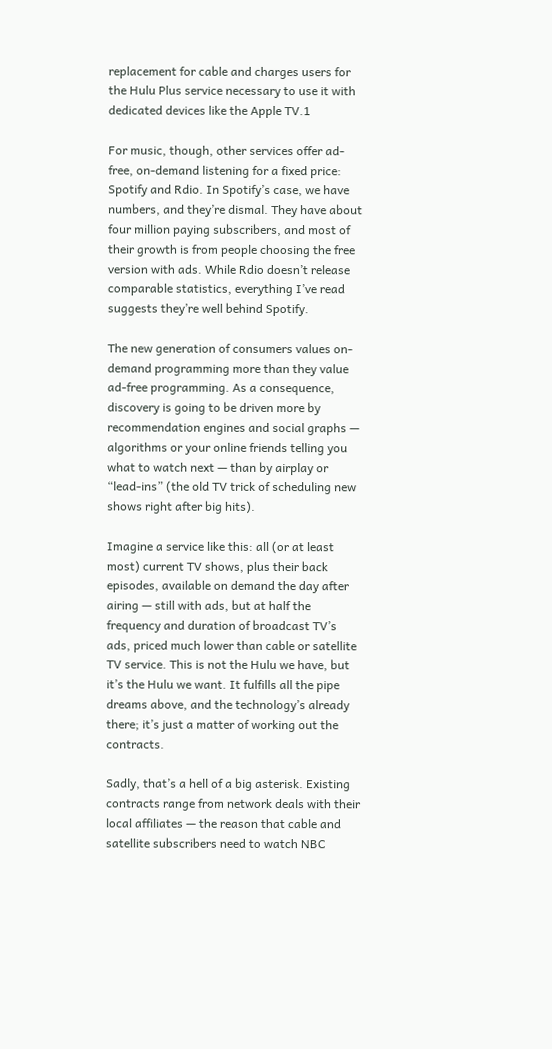replacement for cable and charges users for the Hulu Plus service necessary to use it with dedicated devices like the Apple TV.1

For music, though, other services offer ad-free, on-demand listening for a fixed price: Spotify and Rdio. In Spotify’s case, we have numbers, and they’re dismal. They have about four million paying subscribers, and most of their growth is from people choosing the free version with ads. While Rdio doesn’t release comparable statistics, everything I’ve read suggests they’re well behind Spotify.

The new generation of consumers values on-demand programming more than they value ad-free programming. As a consequence, discovery is going to be driven more by recommendation engines and social graphs — algorithms or your online friends telling you what to watch next — than by airplay or “lead-ins” (the old TV trick of scheduling new shows right after big hits).

Imagine a service like this: all (or at least most) current TV shows, plus their back episodes, available on demand the day after airing — still with ads, but at half the frequency and duration of broadcast TV’s ads, priced much lower than cable or satellite TV service. This is not the Hulu we have, but it’s the Hulu we want. It fulfills all the pipe dreams above, and the technology’s already there; it’s just a matter of working out the contracts.

Sadly, that’s a hell of a big asterisk. Existing contracts range from network deals with their local affiliates — the reason that cable and satellite subscribers need to watch NBC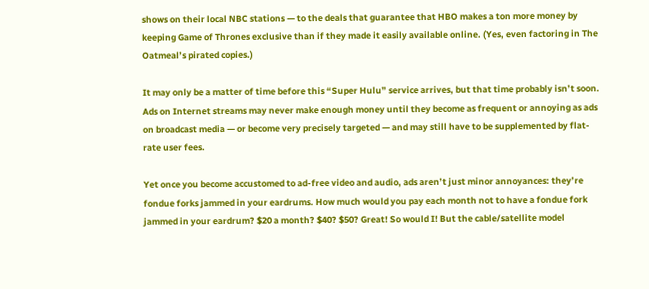shows on their local NBC stations — to the deals that guarantee that HBO makes a ton more money by keeping Game of Thrones exclusive than if they made it easily available online. (Yes, even factoring in The Oatmeal’s pirated copies.)

It may only be a matter of time before this “Super Hulu” service arrives, but that time probably isn’t soon. Ads on Internet streams may never make enough money until they become as frequent or annoying as ads on broadcast media — or become very precisely targeted — and may still have to be supplemented by flat-rate user fees.

Yet once you become accustomed to ad-free video and audio, ads aren’t just minor annoyances: they’re fondue forks jammed in your eardrums. How much would you pay each month not to have a fondue fork jammed in your eardrum? $20 a month? $40? $50? Great! So would I! But the cable/satellite model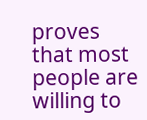proves that most people are willing to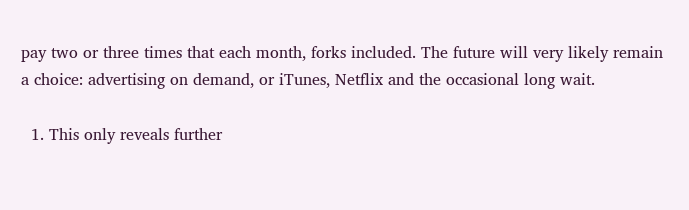pay two or three times that each month, forks included. The future will very likely remain a choice: advertising on demand, or iTunes, Netflix and the occasional long wait.

  1. This only reveals further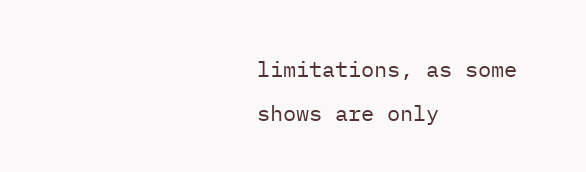limitations, as some shows are only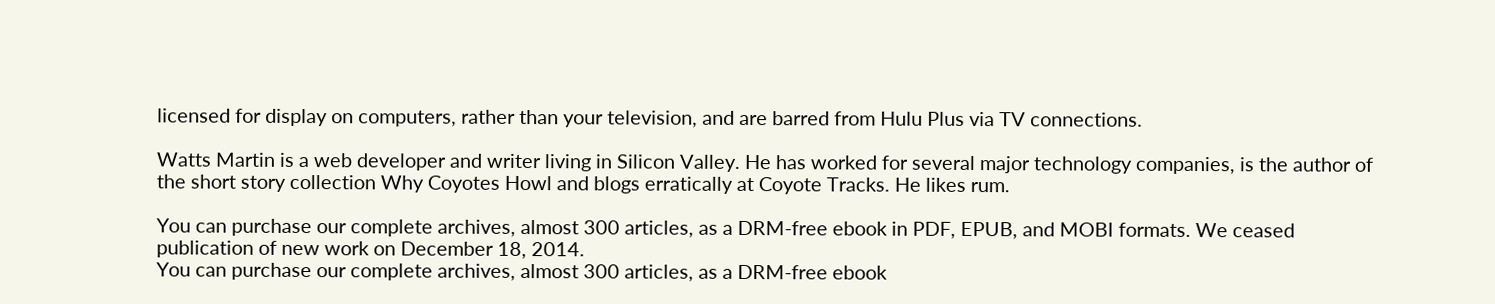licensed for display on computers, rather than your television, and are barred from Hulu Plus via TV connections.

Watts Martin is a web developer and writer living in Silicon Valley. He has worked for several major technology companies, is the author of the short story collection Why Coyotes Howl and blogs erratically at Coyote Tracks. He likes rum.

You can purchase our complete archives, almost 300 articles, as a DRM-free ebook in PDF, EPUB, and MOBI formats. We ceased publication of new work on December 18, 2014.
You can purchase our complete archives, almost 300 articles, as a DRM-free ebook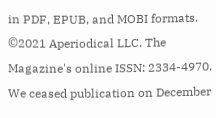in PDF, EPUB, and MOBI formats.
©2021 Aperiodical LLC. The Magazine's online ISSN: 2334-4970. We ceased publication on December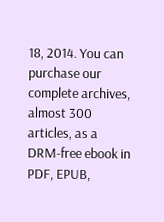18, 2014. You can purchase our complete archives, almost 300 articles, as a DRM-free ebook in PDF, EPUB,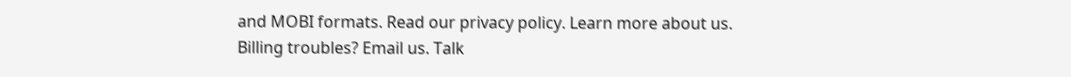and MOBI formats. Read our privacy policy. Learn more about us. Billing troubles? Email us. Talk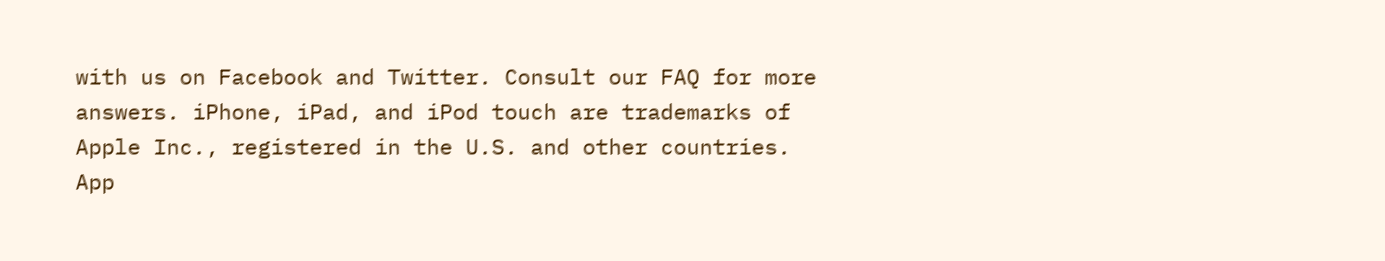with us on Facebook and Twitter. Consult our FAQ for more answers. iPhone, iPad, and iPod touch are trademarks of Apple Inc., registered in the U.S. and other countries. App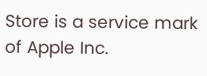Store is a service mark of Apple Inc.